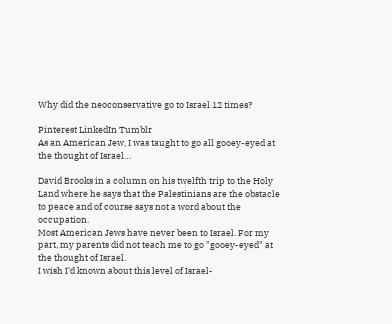Why did the neoconservative go to Israel 12 times?

Pinterest LinkedIn Tumblr
As an American Jew, I was taught to go all gooey-eyed at the thought of Israel…

David Brooks in a column on his twelfth trip to the Holy Land where he says that the Palestinians are the obstacle to peace and of course says not a word about the occupation.
Most American Jews have never been to Israel. For my part, my parents did not teach me to go "gooey-eyed" at the thought of Israel.
I wish I'd known about this level of Israel-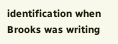identification when Brooks was writing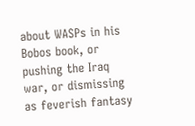about WASPs in his Bobos book, or pushing the Iraq war, or dismissing as feverish fantasy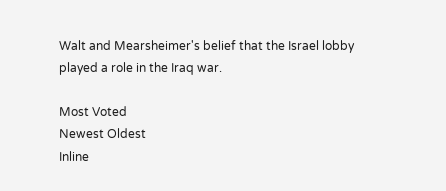Walt and Mearsheimer's belief that the Israel lobby played a role in the Iraq war.

Most Voted
Newest Oldest
Inline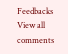Feedbacks
View all comments